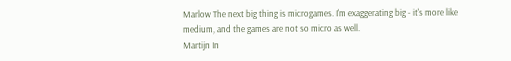Marlow The next big thing is microgames. I'm exaggerating big - it's more like medium, and the games are not so micro as well.
Martijn In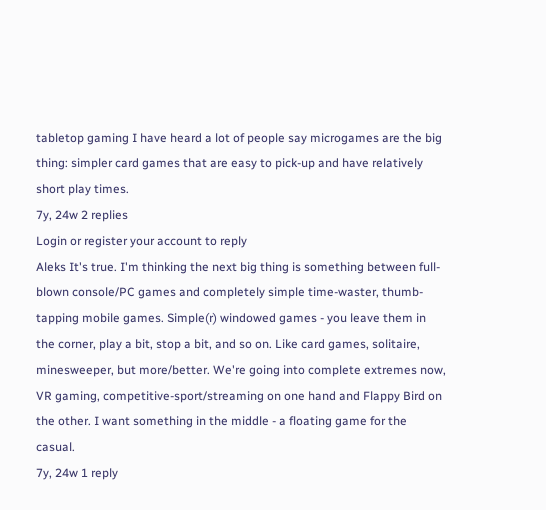tabletop gaming I have heard a lot of people say microgames are the big thing: simpler card games that are easy to pick-up and have relatively short play times.
7y, 24w 2 replies
Login or register your account to reply
Aleks It's true. I'm thinking the next big thing is something between full-blown console/PC games and completely simple time-waster, thumb-tapping mobile games. Simple(r) windowed games - you leave them in the corner, play a bit, stop a bit, and so on. Like card games, solitaire, minesweeper, but more/better. We're going into complete extremes now, VR gaming, competitive-sport/streaming on one hand and Flappy Bird on the other. I want something in the middle - a floating game for the casual.
7y, 24w 1 reply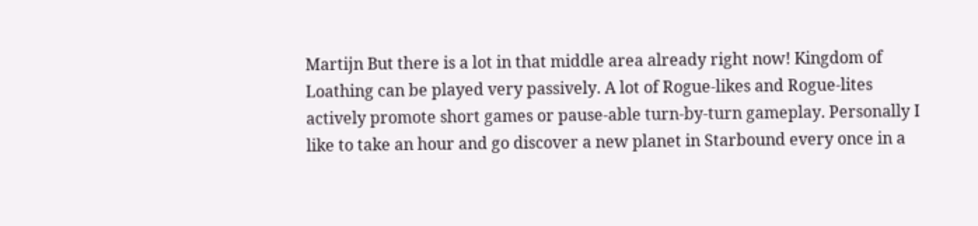Martijn But there is a lot in that middle area already right now! Kingdom of Loathing can be played very passively. A lot of Rogue-likes and Rogue-lites actively promote short games or pause-able turn-by-turn gameplay. Personally I like to take an hour and go discover a new planet in Starbound every once in a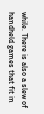while. There is also a slew of handheld games that fit in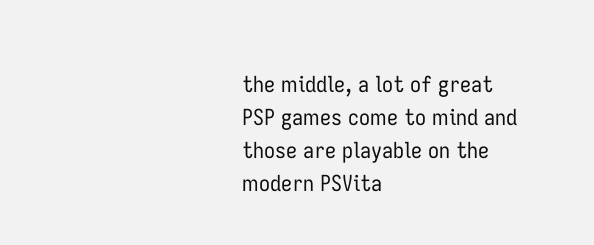the middle, a lot of great PSP games come to mind and those are playable on the modern PSVita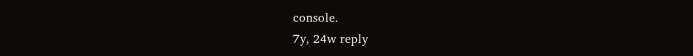console.
7y, 24w reply